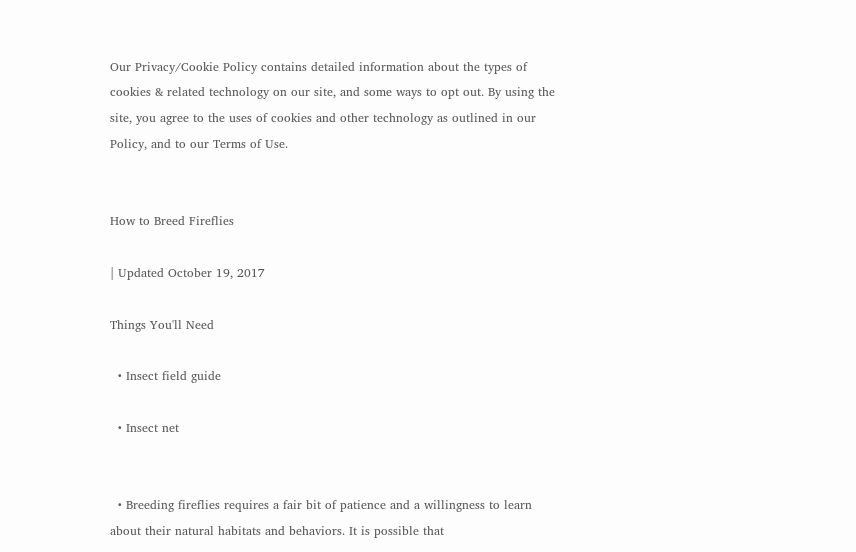Our Privacy/Cookie Policy contains detailed information about the types of cookies & related technology on our site, and some ways to opt out. By using the site, you agree to the uses of cookies and other technology as outlined in our Policy, and to our Terms of Use.


How to Breed Fireflies

| Updated October 19, 2017

Things You'll Need

  • Insect field guide

  • Insect net


  • Breeding fireflies requires a fair bit of patience and a willingness to learn about their natural habitats and behaviors. It is possible that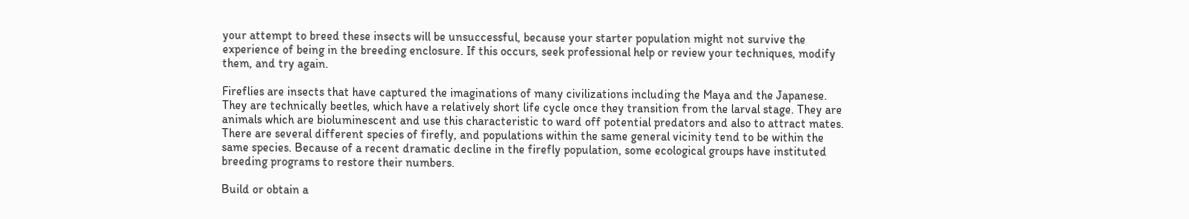your attempt to breed these insects will be unsuccessful, because your starter population might not survive the experience of being in the breeding enclosure. If this occurs, seek professional help or review your techniques, modify them, and try again.

Fireflies are insects that have captured the imaginations of many civilizations including the Maya and the Japanese. They are technically beetles, which have a relatively short life cycle once they transition from the larval stage. They are animals which are bioluminescent and use this characteristic to ward off potential predators and also to attract mates. There are several different species of firefly, and populations within the same general vicinity tend to be within the same species. Because of a recent dramatic decline in the firefly population, some ecological groups have instituted breeding programs to restore their numbers.

Build or obtain a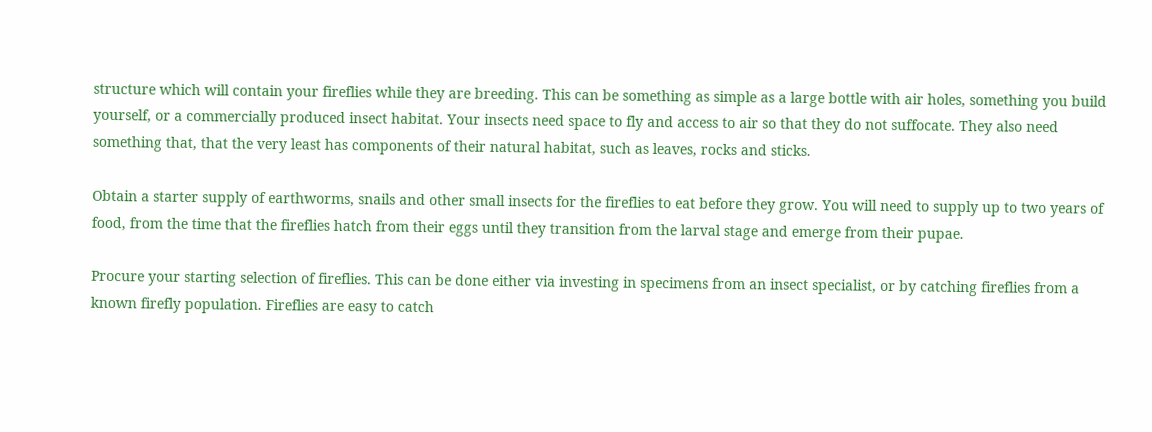structure which will contain your fireflies while they are breeding. This can be something as simple as a large bottle with air holes, something you build yourself, or a commercially produced insect habitat. Your insects need space to fly and access to air so that they do not suffocate. They also need something that, that the very least has components of their natural habitat, such as leaves, rocks and sticks.

Obtain a starter supply of earthworms, snails and other small insects for the fireflies to eat before they grow. You will need to supply up to two years of food, from the time that the fireflies hatch from their eggs until they transition from the larval stage and emerge from their pupae.

Procure your starting selection of fireflies. This can be done either via investing in specimens from an insect specialist, or by catching fireflies from a known firefly population. Fireflies are easy to catch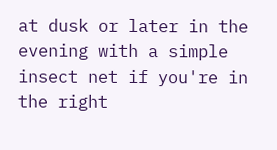at dusk or later in the evening with a simple insect net if you're in the right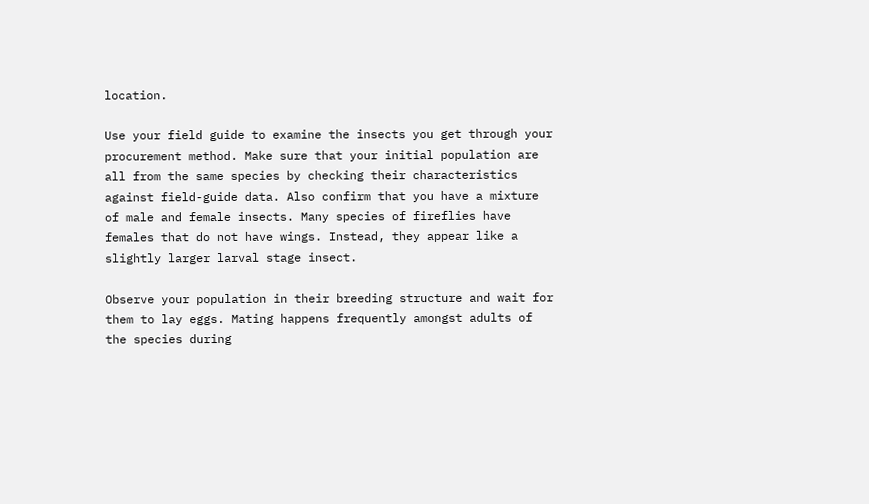location.

Use your field guide to examine the insects you get through your procurement method. Make sure that your initial population are all from the same species by checking their characteristics against field-guide data. Also confirm that you have a mixture of male and female insects. Many species of fireflies have females that do not have wings. Instead, they appear like a slightly larger larval stage insect.

Observe your population in their breeding structure and wait for them to lay eggs. Mating happens frequently amongst adults of the species during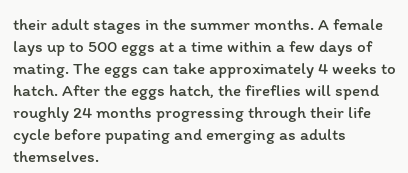their adult stages in the summer months. A female lays up to 500 eggs at a time within a few days of mating. The eggs can take approximately 4 weeks to hatch. After the eggs hatch, the fireflies will spend roughly 24 months progressing through their life cycle before pupating and emerging as adults themselves.